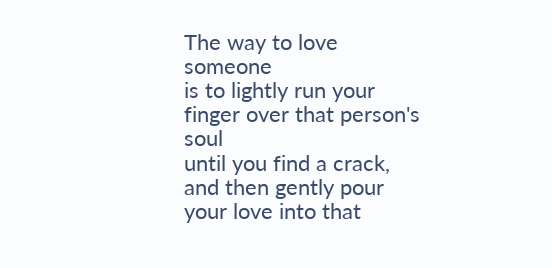The way to love someone
is to lightly run your finger over that person's soul
until you find a crack,
and then gently pour your love into that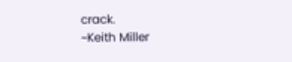crack.
~Keith Miller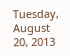Tuesday, August 20, 2013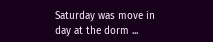Saturday was move in day at the dorm ...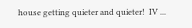house getting quieter and quieter!  IV ...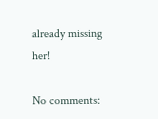already missing her!

No comments: